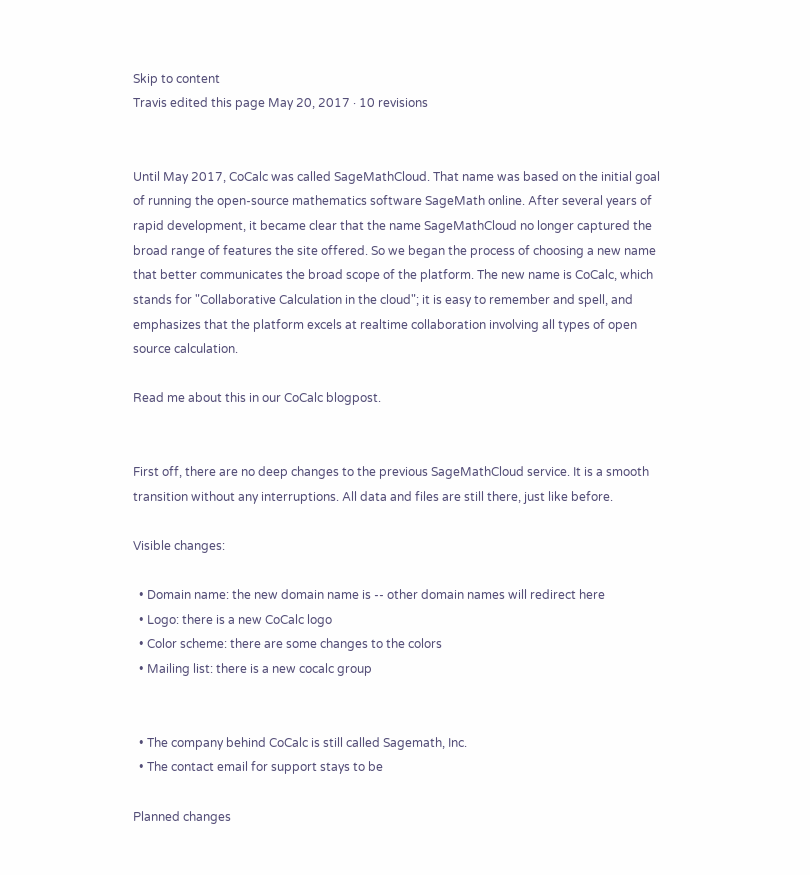Skip to content
Travis edited this page May 20, 2017 · 10 revisions


Until May 2017, CoCalc was called SageMathCloud. That name was based on the initial goal of running the open-source mathematics software SageMath online. After several years of rapid development, it became clear that the name SageMathCloud no longer captured the broad range of features the site offered. So we began the process of choosing a new name that better communicates the broad scope of the platform. The new name is CoCalc, which stands for "Collaborative Calculation in the cloud"; it is easy to remember and spell, and emphasizes that the platform excels at realtime collaboration involving all types of open source calculation.

Read me about this in our CoCalc blogpost.


First off, there are no deep changes to the previous SageMathCloud service. It is a smooth transition without any interruptions. All data and files are still there, just like before.

Visible changes:

  • Domain name: the new domain name is -- other domain names will redirect here
  • Logo: there is a new CoCalc logo
  • Color scheme: there are some changes to the colors
  • Mailing list: there is a new cocalc group


  • The company behind CoCalc is still called Sagemath, Inc.
  • The contact email for support stays to be

Planned changes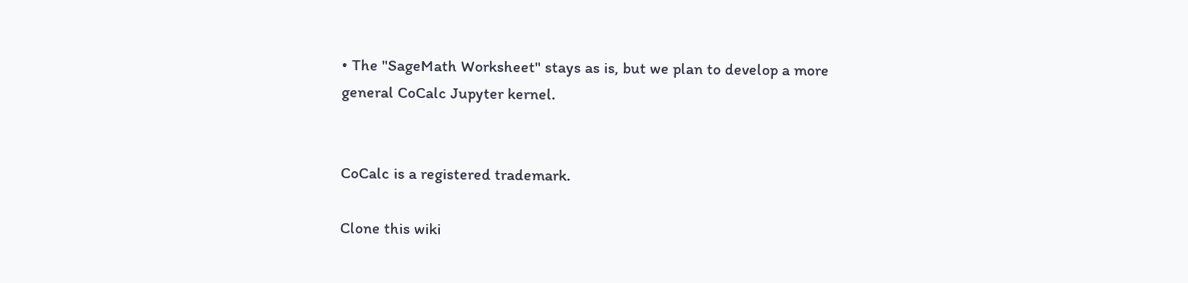• The "SageMath Worksheet" stays as is, but we plan to develop a more general CoCalc Jupyter kernel.


CoCalc is a registered trademark.

Clone this wiki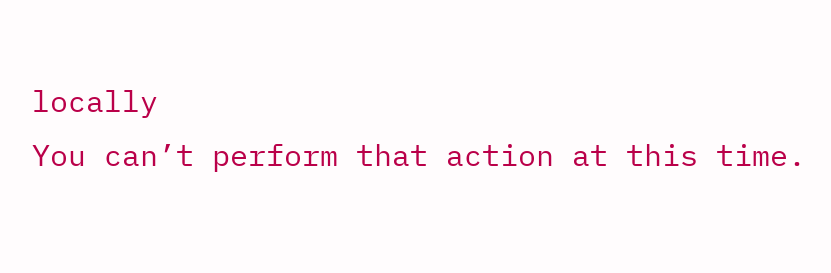locally
You can’t perform that action at this time.